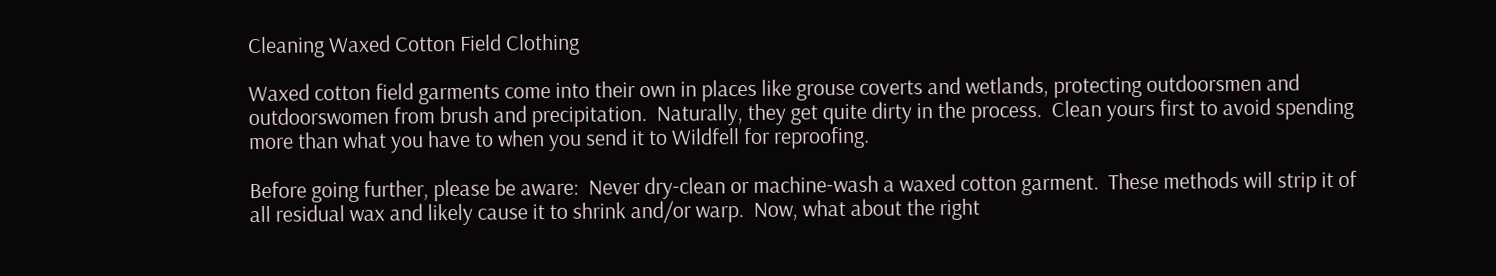Cleaning Waxed Cotton Field Clothing

Waxed cotton field garments come into their own in places like grouse coverts and wetlands, protecting outdoorsmen and outdoorswomen from brush and precipitation.  Naturally, they get quite dirty in the process.  Clean yours first to avoid spending more than what you have to when you send it to Wildfell for reproofing.

Before going further, please be aware:  Never dry-clean or machine-wash a waxed cotton garment.  These methods will strip it of all residual wax and likely cause it to shrink and/or warp.  Now, what about the right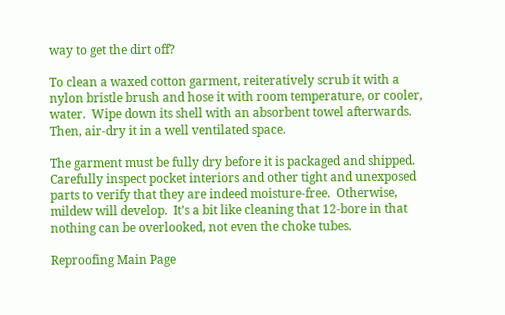way to get the dirt off?

To clean a waxed cotton garment, reiteratively scrub it with a nylon bristle brush and hose it with room temperature, or cooler, water.  Wipe down its shell with an absorbent towel afterwards.  Then, air-dry it in a well ventilated space.

The garment must be fully dry before it is packaged and shipped.  Carefully inspect pocket interiors and other tight and unexposed parts to verify that they are indeed moisture-free.  Otherwise, mildew will develop.  It’s a bit like cleaning that 12-bore in that nothing can be overlooked, not even the choke tubes.

Reproofing Main Page